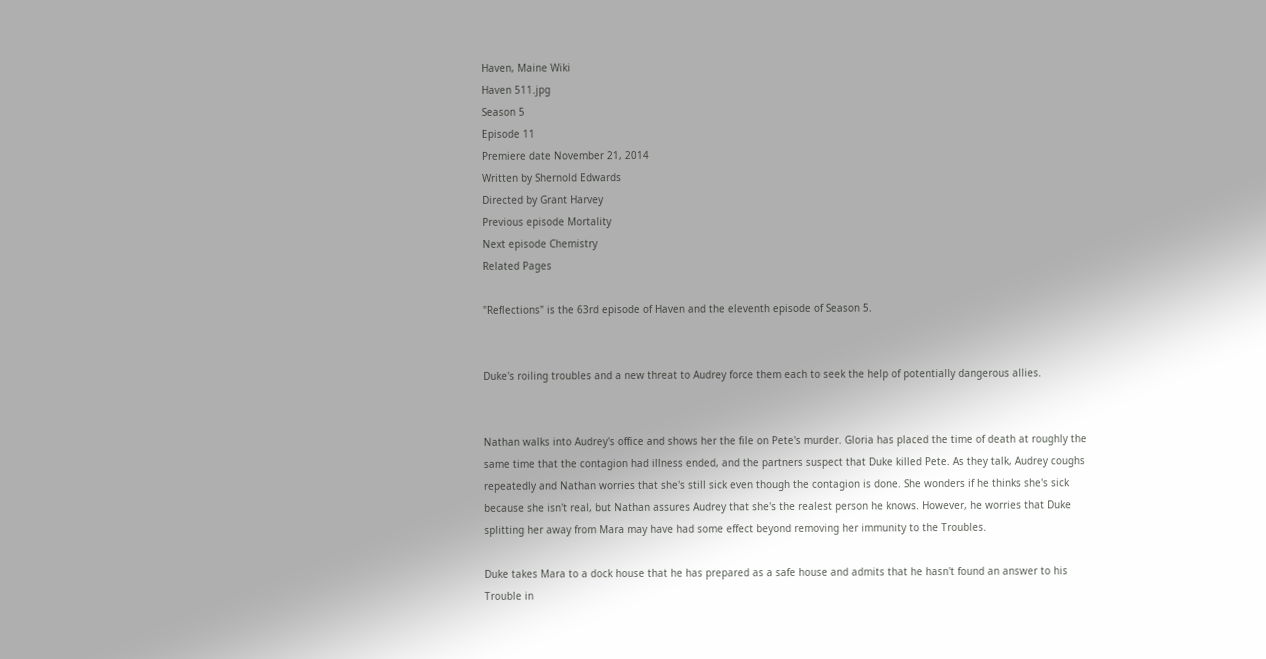Haven, Maine Wiki
Haven 511.jpg
Season 5
Episode 11
Premiere date November 21, 2014
Written by Shernold Edwards
Directed by Grant Harvey
Previous episode Mortality
Next episode Chemistry
Related Pages

"Reflections" is the 63rd episode of Haven and the eleventh episode of Season 5.


Duke's roiling troubles and a new threat to Audrey force them each to seek the help of potentially dangerous allies.


Nathan walks into Audrey's office and shows her the file on Pete's murder. Gloria has placed the time of death at roughly the same time that the contagion had illness ended, and the partners suspect that Duke killed Pete. As they talk, Audrey coughs repeatedly and Nathan worries that she's still sick even though the contagion is done. She wonders if he thinks she's sick because she isn't real, but Nathan assures Audrey that she's the realest person he knows. However, he worries that Duke splitting her away from Mara may have had some effect beyond removing her immunity to the Troubles.

Duke takes Mara to a dock house that he has prepared as a safe house and admits that he hasn't found an answer to his Trouble in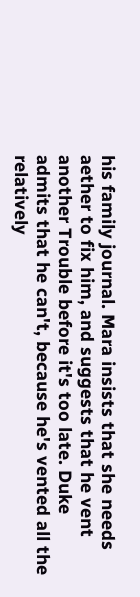his family journal. Mara insists that she needs aether to fix him, and suggests that he vent another Trouble before it's too late. Duke admits that he can't, because he's vented all the relatively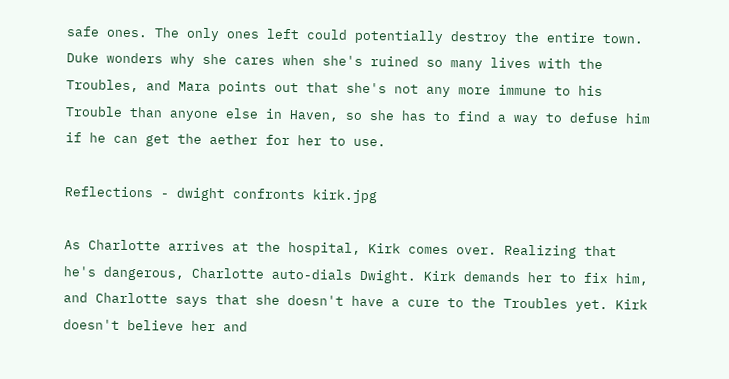safe ones. The only ones left could potentially destroy the entire town. Duke wonders why she cares when she's ruined so many lives with the Troubles, and Mara points out that she's not any more immune to his Trouble than anyone else in Haven, so she has to find a way to defuse him if he can get the aether for her to use.

Reflections - dwight confronts kirk.jpg

As Charlotte arrives at the hospital, Kirk comes over. Realizing that he's dangerous, Charlotte auto-dials Dwight. Kirk demands her to fix him, and Charlotte says that she doesn't have a cure to the Troubles yet. Kirk doesn't believe her and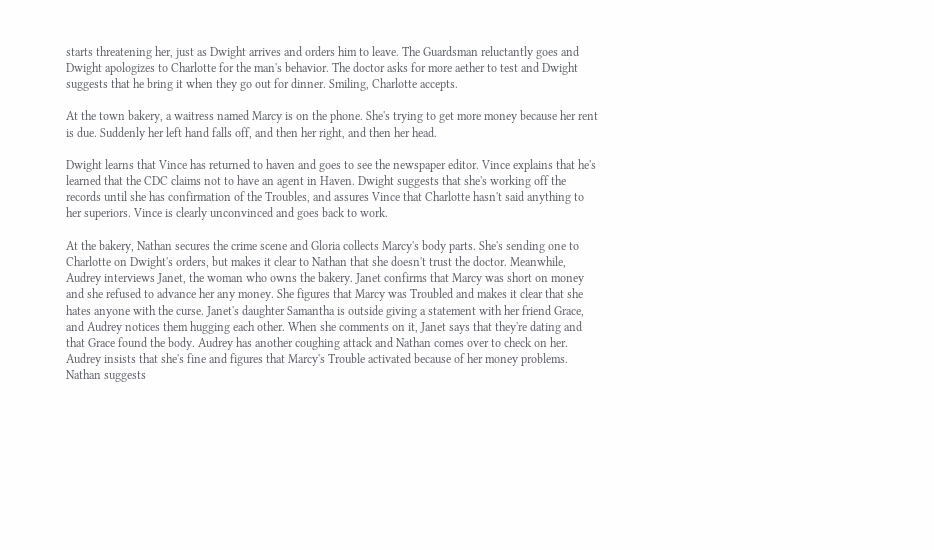starts threatening her, just as Dwight arrives and orders him to leave. The Guardsman reluctantly goes and Dwight apologizes to Charlotte for the man's behavior. The doctor asks for more aether to test and Dwight suggests that he bring it when they go out for dinner. Smiling, Charlotte accepts.

At the town bakery, a waitress named Marcy is on the phone. She's trying to get more money because her rent is due. Suddenly her left hand falls off, and then her right, and then her head.

Dwight learns that Vince has returned to haven and goes to see the newspaper editor. Vince explains that he's learned that the CDC claims not to have an agent in Haven. Dwight suggests that she's working off the records until she has confirmation of the Troubles, and assures Vince that Charlotte hasn't said anything to her superiors. Vince is clearly unconvinced and goes back to work.

At the bakery, Nathan secures the crime scene and Gloria collects Marcy's body parts. She's sending one to Charlotte on Dwight's orders, but makes it clear to Nathan that she doesn't trust the doctor. Meanwhile, Audrey interviews Janet, the woman who owns the bakery. Janet confirms that Marcy was short on money and she refused to advance her any money. She figures that Marcy was Troubled and makes it clear that she hates anyone with the curse. Janet's daughter Samantha is outside giving a statement with her friend Grace, and Audrey notices them hugging each other. When she comments on it, Janet says that they're dating and that Grace found the body. Audrey has another coughing attack and Nathan comes over to check on her. Audrey insists that she's fine and figures that Marcy's Trouble activated because of her money problems. Nathan suggests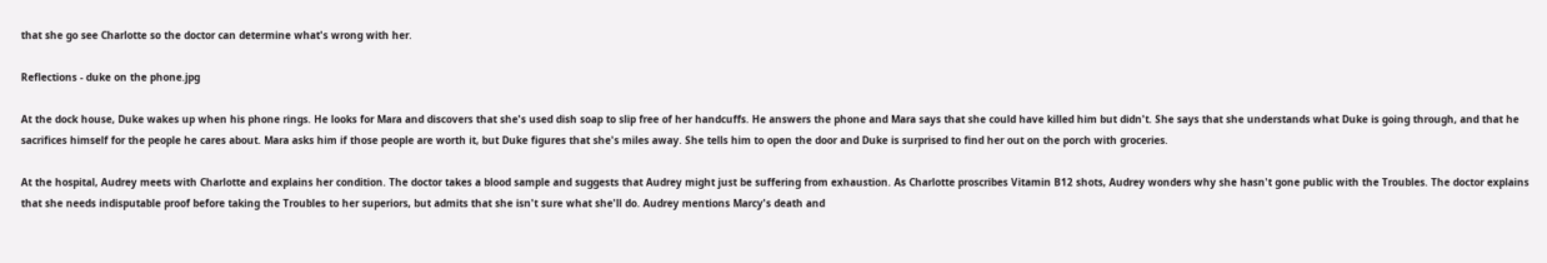that she go see Charlotte so the doctor can determine what's wrong with her.

Reflections - duke on the phone.jpg

At the dock house, Duke wakes up when his phone rings. He looks for Mara and discovers that she's used dish soap to slip free of her handcuffs. He answers the phone and Mara says that she could have killed him but didn't. She says that she understands what Duke is going through, and that he sacrifices himself for the people he cares about. Mara asks him if those people are worth it, but Duke figures that she's miles away. She tells him to open the door and Duke is surprised to find her out on the porch with groceries.

At the hospital, Audrey meets with Charlotte and explains her condition. The doctor takes a blood sample and suggests that Audrey might just be suffering from exhaustion. As Charlotte proscribes Vitamin B12 shots, Audrey wonders why she hasn't gone public with the Troubles. The doctor explains that she needs indisputable proof before taking the Troubles to her superiors, but admits that she isn't sure what she'll do. Audrey mentions Marcy's death and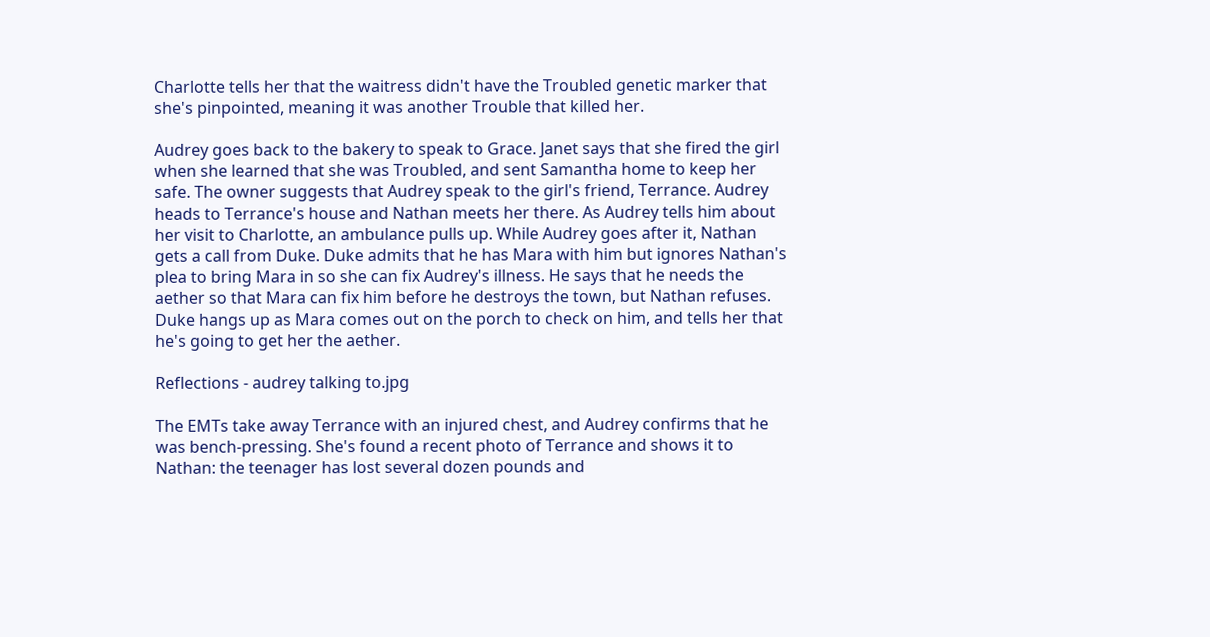Charlotte tells her that the waitress didn't have the Troubled genetic marker that she's pinpointed, meaning it was another Trouble that killed her.

Audrey goes back to the bakery to speak to Grace. Janet says that she fired the girl when she learned that she was Troubled, and sent Samantha home to keep her safe. The owner suggests that Audrey speak to the girl's friend, Terrance. Audrey heads to Terrance's house and Nathan meets her there. As Audrey tells him about her visit to Charlotte, an ambulance pulls up. While Audrey goes after it, Nathan gets a call from Duke. Duke admits that he has Mara with him but ignores Nathan's plea to bring Mara in so she can fix Audrey's illness. He says that he needs the aether so that Mara can fix him before he destroys the town, but Nathan refuses. Duke hangs up as Mara comes out on the porch to check on him, and tells her that he's going to get her the aether.

Reflections - audrey talking to.jpg

The EMTs take away Terrance with an injured chest, and Audrey confirms that he was bench-pressing. She's found a recent photo of Terrance and shows it to Nathan: the teenager has lost several dozen pounds and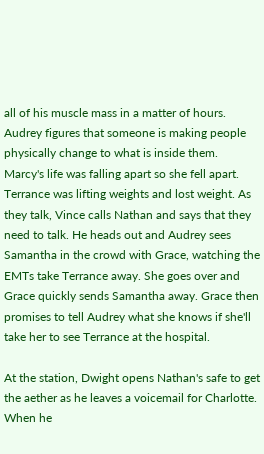all of his muscle mass in a matter of hours. Audrey figures that someone is making people physically change to what is inside them. Marcy's life was falling apart so she fell apart. Terrance was lifting weights and lost weight. As they talk, Vince calls Nathan and says that they need to talk. He heads out and Audrey sees Samantha in the crowd with Grace, watching the EMTs take Terrance away. She goes over and Grace quickly sends Samantha away. Grace then promises to tell Audrey what she knows if she'll take her to see Terrance at the hospital.

At the station, Dwight opens Nathan's safe to get the aether as he leaves a voicemail for Charlotte. When he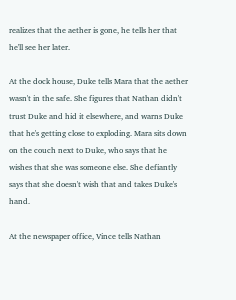realizes that the aether is gone, he tells her that he'll see her later.

At the dock house, Duke tells Mara that the aether wasn't in the safe. She figures that Nathan didn't trust Duke and hid it elsewhere, and warns Duke that he's getting close to exploding. Mara sits down on the couch next to Duke, who says that he wishes that she was someone else. She defiantly says that she doesn't wish that and takes Duke's hand.

At the newspaper office, Vince tells Nathan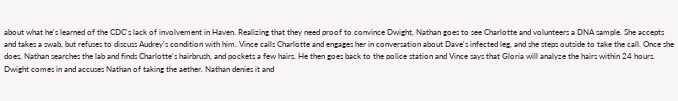about what he's learned of the CDC's lack of involvement in Haven. Realizing that they need proof to convince Dwight, Nathan goes to see Charlotte and volunteers a DNA sample. She accepts and takes a swab, but refuses to discuss Audrey's condition with him. Vince calls Charlotte and engages her in conversation about Dave's infected leg, and she steps outside to take the call. Once she does, Nathan searches the lab and finds Charlotte's hairbrush, and pockets a few hairs. He then goes back to the police station and Vince says that Gloria will analyze the hairs within 24 hours. Dwight comes in and accuses Nathan of taking the aether. Nathan denies it and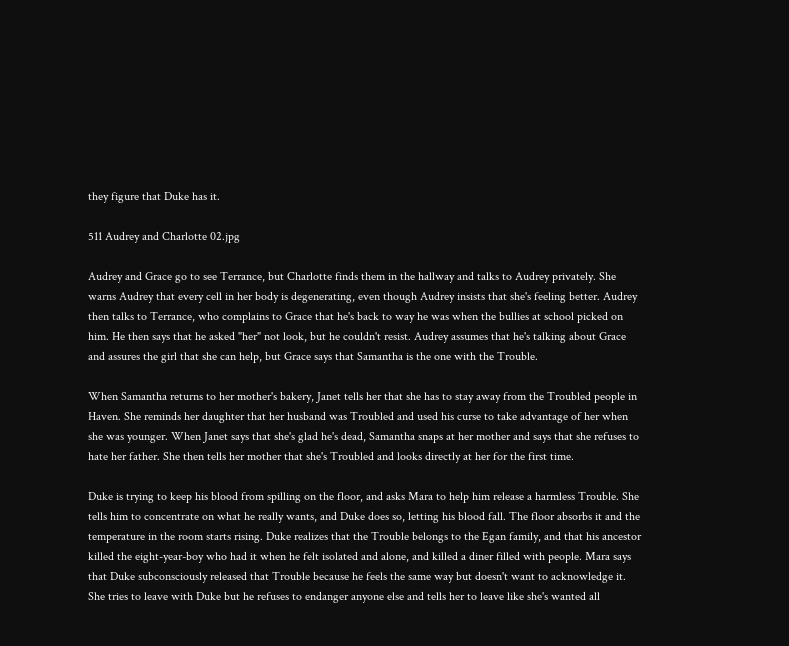they figure that Duke has it.

511 Audrey and Charlotte 02.jpg

Audrey and Grace go to see Terrance, but Charlotte finds them in the hallway and talks to Audrey privately. She warns Audrey that every cell in her body is degenerating, even though Audrey insists that she's feeling better. Audrey then talks to Terrance, who complains to Grace that he's back to way he was when the bullies at school picked on him. He then says that he asked "her" not look, but he couldn't resist. Audrey assumes that he's talking about Grace and assures the girl that she can help, but Grace says that Samantha is the one with the Trouble.

When Samantha returns to her mother's bakery, Janet tells her that she has to stay away from the Troubled people in Haven. She reminds her daughter that her husband was Troubled and used his curse to take advantage of her when she was younger. When Janet says that she's glad he's dead, Samantha snaps at her mother and says that she refuses to hate her father. She then tells her mother that she's Troubled and looks directly at her for the first time.

Duke is trying to keep his blood from spilling on the floor, and asks Mara to help him release a harmless Trouble. She tells him to concentrate on what he really wants, and Duke does so, letting his blood fall. The floor absorbs it and the temperature in the room starts rising. Duke realizes that the Trouble belongs to the Egan family, and that his ancestor killed the eight-year-boy who had it when he felt isolated and alone, and killed a diner filled with people. Mara says that Duke subconsciously released that Trouble because he feels the same way but doesn't want to acknowledge it. She tries to leave with Duke but he refuses to endanger anyone else and tells her to leave like she's wanted all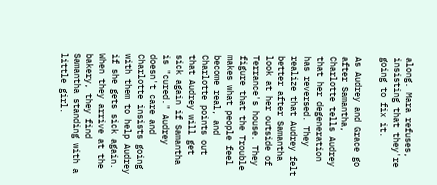along. Mara refuses, insisting that they're going to fix it.

As Audrey and Grace go after Samantha, Charlotte tells Audrey that her degeneration has reversed. They realize that Audrey felt better after Samantha look at her outside of Terrance's house. They figure that the Trouble makes what people feel become real, and Charlotte points out that Audrey will get sick again if Samantha is "cured." Audrey doesn't care and Charlotte insists going with them to help Audrey if she gets sick again. When they arrive at the bakery, they find Samantha standing with a little girl.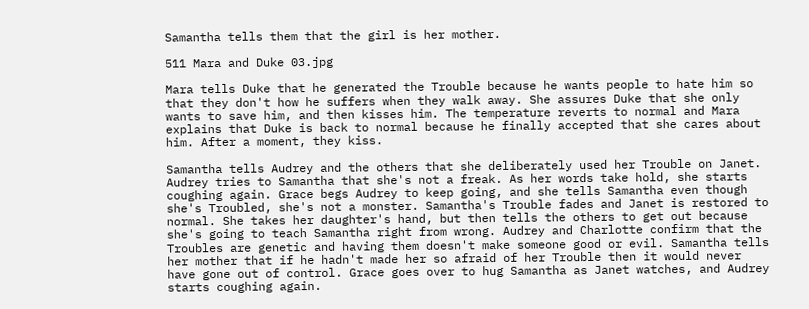Samantha tells them that the girl is her mother.

511 Mara and Duke 03.jpg

Mara tells Duke that he generated the Trouble because he wants people to hate him so that they don't how he suffers when they walk away. She assures Duke that she only wants to save him, and then kisses him. The temperature reverts to normal and Mara explains that Duke is back to normal because he finally accepted that she cares about him. After a moment, they kiss.

Samantha tells Audrey and the others that she deliberately used her Trouble on Janet. Audrey tries to Samantha that she's not a freak. As her words take hold, she starts coughing again. Grace begs Audrey to keep going, and she tells Samantha even though she's Troubled, she's not a monster. Samantha's Trouble fades and Janet is restored to normal. She takes her daughter's hand, but then tells the others to get out because she's going to teach Samantha right from wrong. Audrey and Charlotte confirm that the Troubles are genetic and having them doesn't make someone good or evil. Samantha tells her mother that if he hadn't made her so afraid of her Trouble then it would never have gone out of control. Grace goes over to hug Samantha as Janet watches, and Audrey starts coughing again.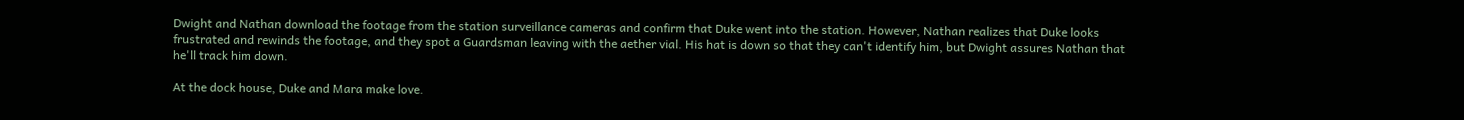Dwight and Nathan download the footage from the station surveillance cameras and confirm that Duke went into the station. However, Nathan realizes that Duke looks frustrated and rewinds the footage, and they spot a Guardsman leaving with the aether vial. His hat is down so that they can't identify him, but Dwight assures Nathan that he'll track him down.

At the dock house, Duke and Mara make love.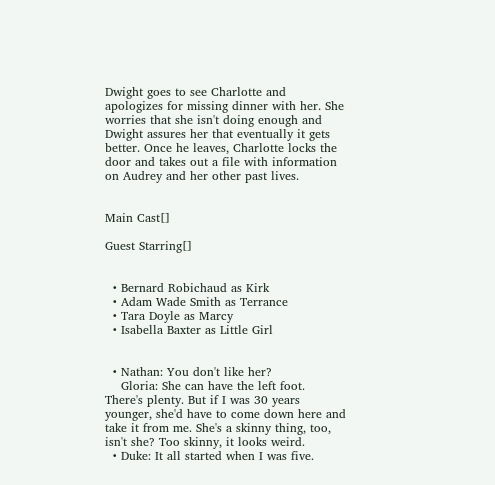Dwight goes to see Charlotte and apologizes for missing dinner with her. She worries that she isn't doing enough and Dwight assures her that eventually it gets better. Once he leaves, Charlotte locks the door and takes out a file with information on Audrey and her other past lives.


Main Cast[]

Guest Starring[]


  • Bernard Robichaud as Kirk
  • Adam Wade Smith as Terrance
  • Tara Doyle as Marcy
  • Isabella Baxter as Little Girl


  • Nathan: You don't like her?
    Gloria: She can have the left foot. There's plenty. But if I was 30 years younger, she'd have to come down here and take it from me. She's a skinny thing, too, isn't she? Too skinny, it looks weird.
  • Duke: It all started when I was five.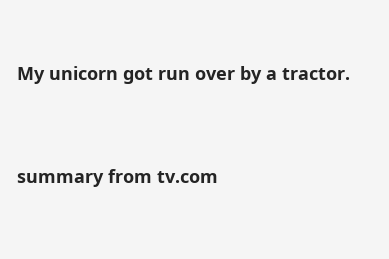My unicorn got run over by a tractor.


summary from tv.com